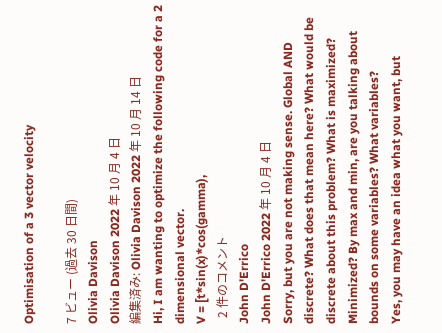Optimisation of a 3 vector velocity

7 ビュー (過去 30 日間)
Olivia Davison
Olivia Davison 2022 年 10 月 4 日
編集済み: Olivia Davison 2022 年 10 月 14 日
Hi, I am wanting to optimize the following code for a 2 dimensional vector.
V = [t*sin(x)*cos(gamma),
  2 件のコメント
John D'Errico
John D'Errico 2022 年 10 月 4 日
Sorry, but you are not making sense. Global AND discrete? What does that mean here? What would be discrete about this problem? What is maximized? Minimized? By max and min, are you talking about bounds on some variables? What variables?
Yes, you may have an idea what you want, but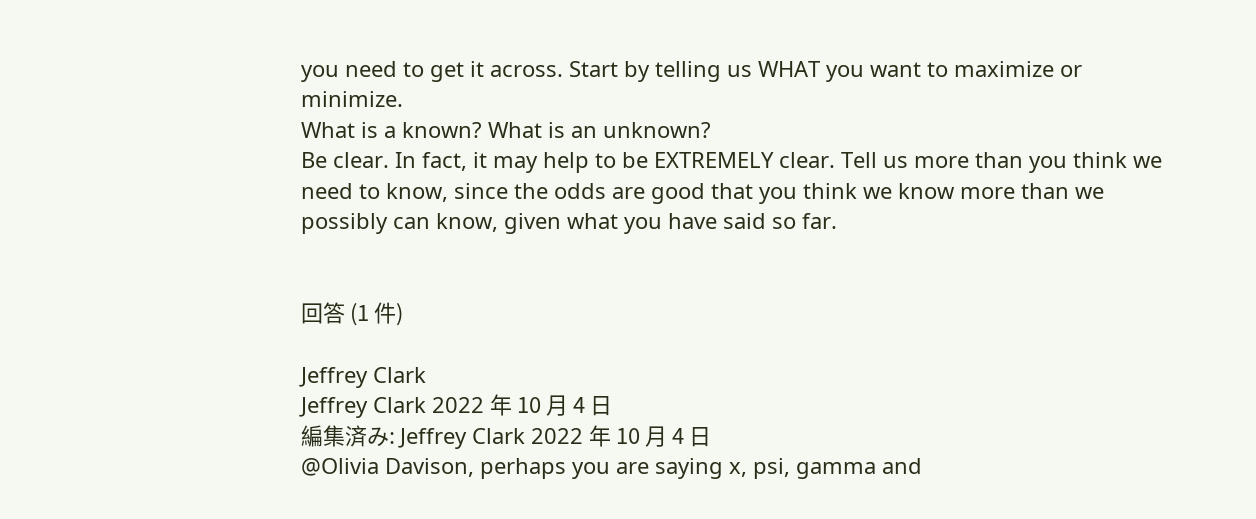you need to get it across. Start by telling us WHAT you want to maximize or minimize.
What is a known? What is an unknown?
Be clear. In fact, it may help to be EXTREMELY clear. Tell us more than you think we need to know, since the odds are good that you think we know more than we possibly can know, given what you have said so far.


回答 (1 件)

Jeffrey Clark
Jeffrey Clark 2022 年 10 月 4 日
編集済み: Jeffrey Clark 2022 年 10 月 4 日
@Olivia Davison, perhaps you are saying x, psi, gamma and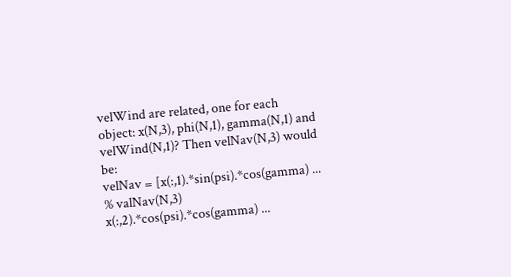velWind are related, one for each object: x(N,3), phi(N,1), gamma(N,1) and velWind(N,1)? Then velNav(N,3) would be:
velNav = [x(:,1).*sin(psi).*cos(gamma) ... % valNav(N,3)
x(:,2).*cos(psi).*cos(gamma) ...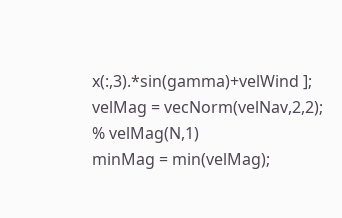x(:,3).*sin(gamma)+velWind ];
velMag = vecNorm(velNav,2,2); % velMag(N,1)
minMag = min(velMag);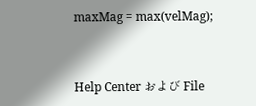maxMag = max(velMag);


Help Center および File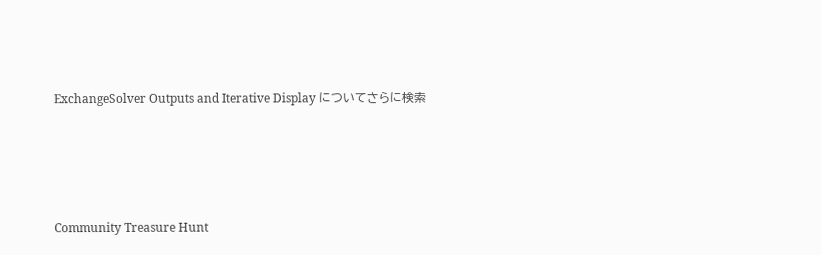ExchangeSolver Outputs and Iterative Display についてさらに検索




Community Treasure Hunt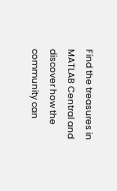Find the treasures in MATLAB Central and discover how the community can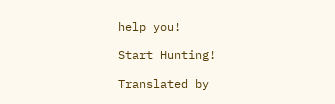help you!

Start Hunting!

Translated by